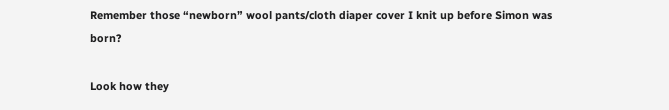Remember those “newborn” wool pants/cloth diaper cover I knit up before Simon was born?

Look how they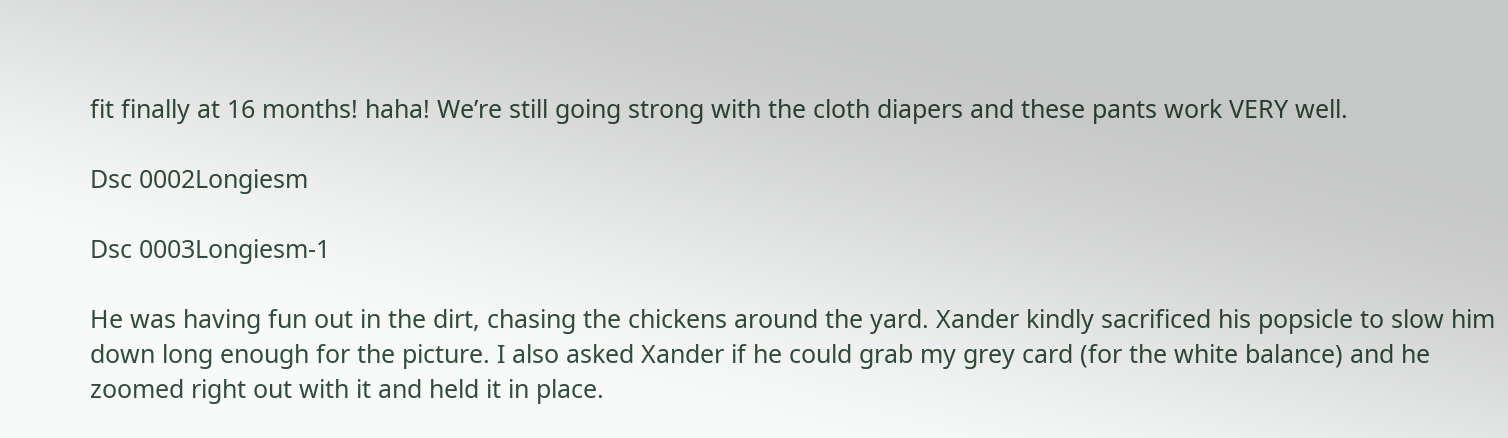fit finally at 16 months! haha! We’re still going strong with the cloth diapers and these pants work VERY well.

Dsc 0002Longiesm

Dsc 0003Longiesm-1

He was having fun out in the dirt, chasing the chickens around the yard. Xander kindly sacrificed his popsicle to slow him down long enough for the picture. I also asked Xander if he could grab my grey card (for the white balance) and he zoomed right out with it and held it in place.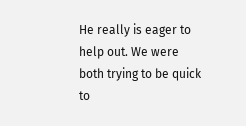He really is eager to help out. We were both trying to be quick to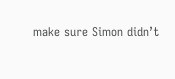make sure Simon didn’t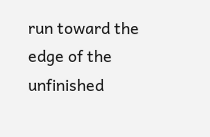run toward the edge of the unfinished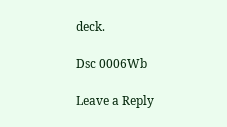deck.

Dsc 0006Wb

Leave a Reply